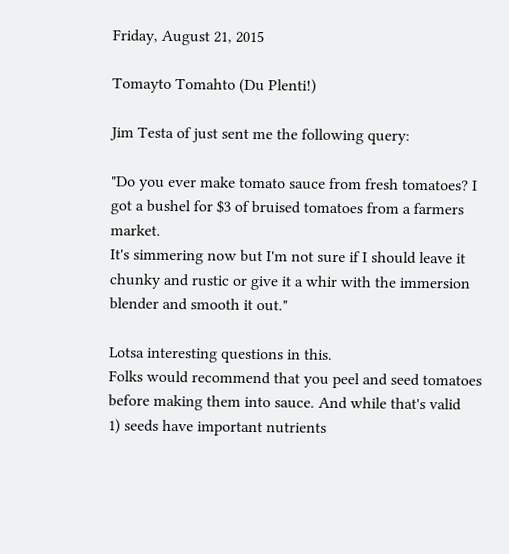Friday, August 21, 2015

Tomayto Tomahto (Du Plenti!)

Jim Testa of just sent me the following query:

"Do you ever make tomato sauce from fresh tomatoes? I got a bushel for $3 of bruised tomatoes from a farmers market.
It's simmering now but I'm not sure if I should leave it chunky and rustic or give it a whir with the immersion blender and smooth it out."

Lotsa interesting questions in this.
Folks would recommend that you peel and seed tomatoes before making them into sauce. And while that's valid
1) seeds have important nutrients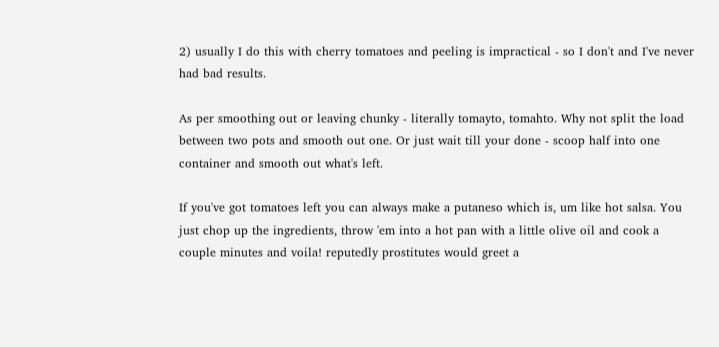2) usually I do this with cherry tomatoes and peeling is impractical - so I don't and I've never had bad results.

As per smoothing out or leaving chunky - literally tomayto, tomahto. Why not split the load between two pots and smooth out one. Or just wait till your done - scoop half into one container and smooth out what's left.

If you've got tomatoes left you can always make a putaneso which is, um like hot salsa. You just chop up the ingredients, throw 'em into a hot pan with a little olive oil and cook a couple minutes and voila! reputedly prostitutes would greet a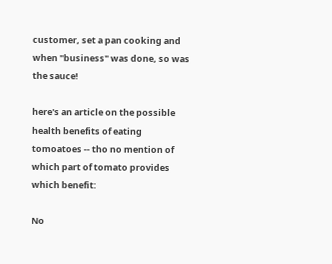customer, set a pan cooking and when "business" was done, so was the sauce!

here's an article on the possible health benefits of eating tomoatoes -- tho no mention of which part of tomato provides which benefit:

No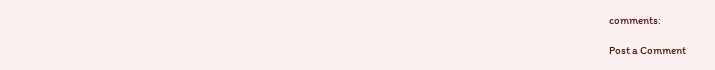comments:

Post a Comment